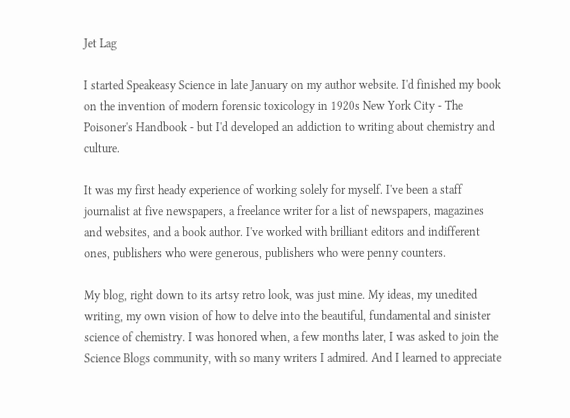Jet Lag

I started Speakeasy Science in late January on my author website. I'd finished my book on the invention of modern forensic toxicology in 1920s New York City - The Poisoner's Handbook - but I'd developed an addiction to writing about chemistry and culture.

It was my first heady experience of working solely for myself. I've been a staff journalist at five newspapers, a freelance writer for a list of newspapers, magazines and websites, and a book author. I've worked with brilliant editors and indifferent ones, publishers who were generous, publishers who were penny counters.

My blog, right down to its artsy retro look, was just mine. My ideas, my unedited writing, my own vision of how to delve into the beautiful, fundamental and sinister science of chemistry. I was honored when, a few months later, I was asked to join the Science Blogs community, with so many writers I admired. And I learned to appreciate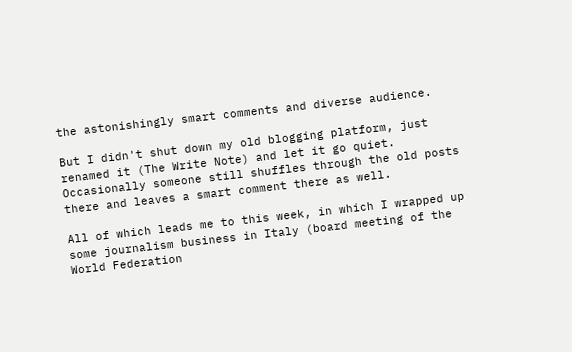the astonishingly smart comments and diverse audience.

But I didn't shut down my old blogging platform, just renamed it (The Write Note) and let it go quiet. Occasionally someone still shuffles through the old posts there and leaves a smart comment there as well.

All of which leads me to this week, in which I wrapped up some journalism business in Italy (board meeting of the World Federation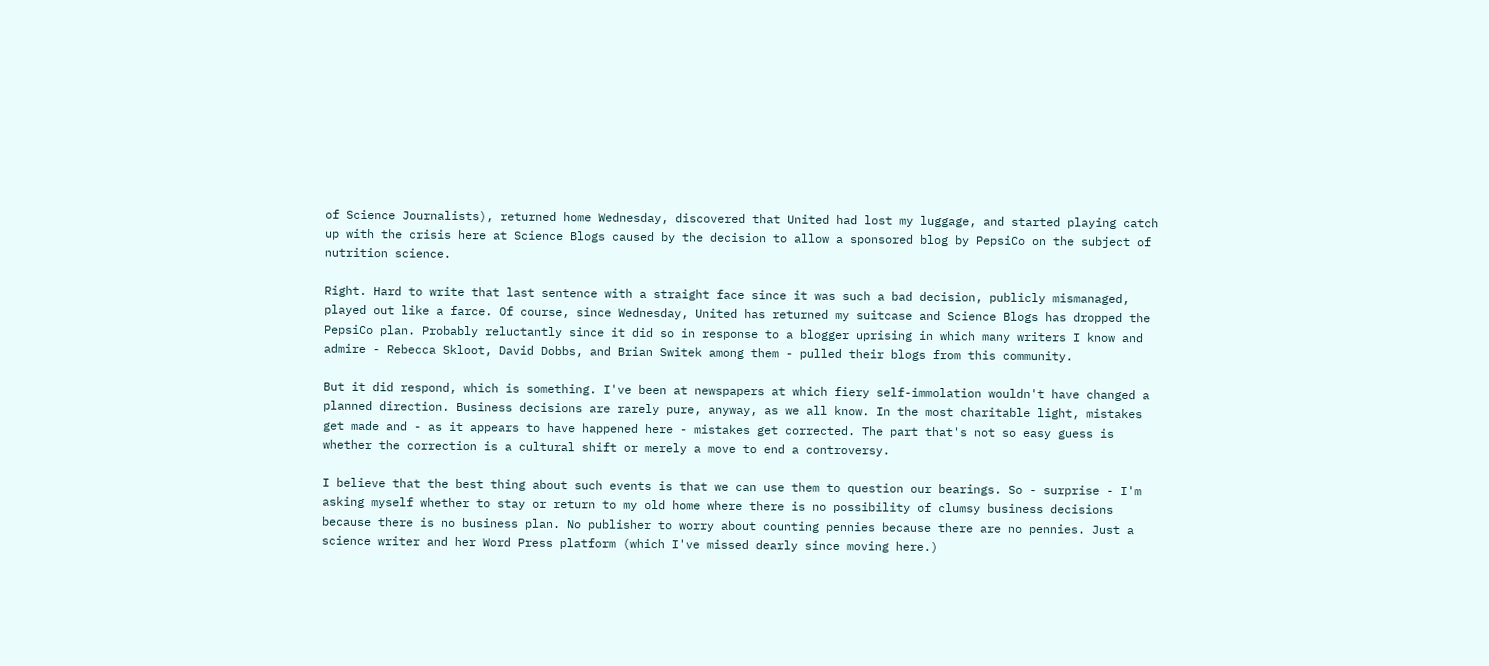of Science Journalists), returned home Wednesday, discovered that United had lost my luggage, and started playing catch up with the crisis here at Science Blogs caused by the decision to allow a sponsored blog by PepsiCo on the subject of nutrition science.

Right. Hard to write that last sentence with a straight face since it was such a bad decision, publicly mismanaged, played out like a farce. Of course, since Wednesday, United has returned my suitcase and Science Blogs has dropped the PepsiCo plan. Probably reluctantly since it did so in response to a blogger uprising in which many writers I know and admire - Rebecca Skloot, David Dobbs, and Brian Switek among them - pulled their blogs from this community.

But it did respond, which is something. I've been at newspapers at which fiery self-immolation wouldn't have changed a planned direction. Business decisions are rarely pure, anyway, as we all know. In the most charitable light, mistakes get made and - as it appears to have happened here - mistakes get corrected. The part that's not so easy guess is whether the correction is a cultural shift or merely a move to end a controversy.

I believe that the best thing about such events is that we can use them to question our bearings. So - surprise - I'm asking myself whether to stay or return to my old home where there is no possibility of clumsy business decisions because there is no business plan. No publisher to worry about counting pennies because there are no pennies. Just a science writer and her Word Press platform (which I've missed dearly since moving here.)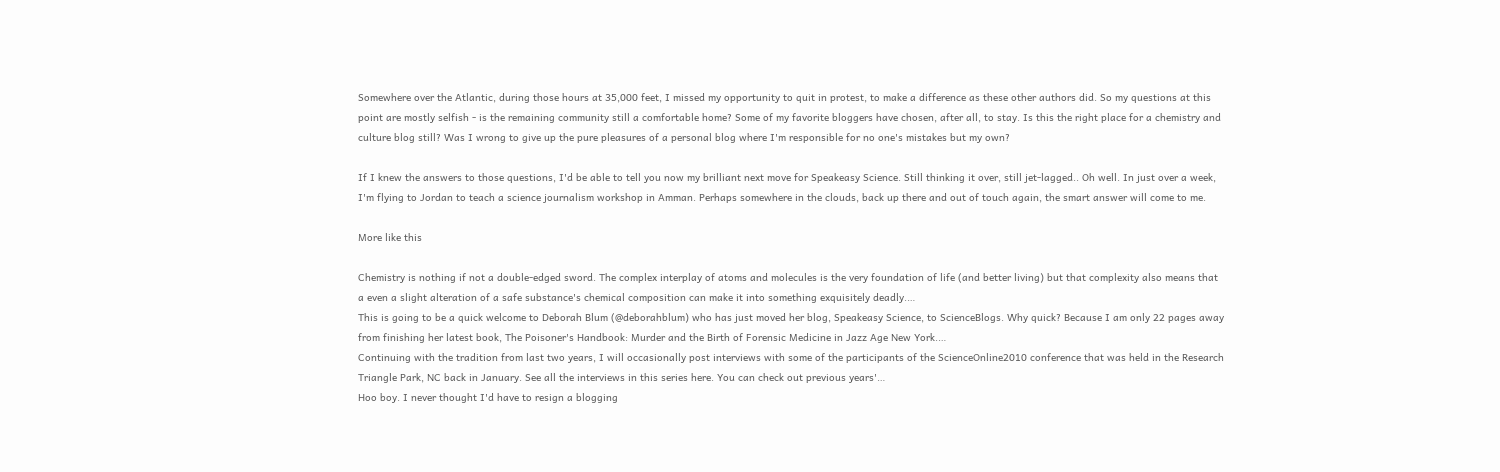Somewhere over the Atlantic, during those hours at 35,000 feet, I missed my opportunity to quit in protest, to make a difference as these other authors did. So my questions at this point are mostly selfish - is the remaining community still a comfortable home? Some of my favorite bloggers have chosen, after all, to stay. Is this the right place for a chemistry and culture blog still? Was I wrong to give up the pure pleasures of a personal blog where I'm responsible for no one's mistakes but my own?

If I knew the answers to those questions, I'd be able to tell you now my brilliant next move for Speakeasy Science. Still thinking it over, still jet-lagged.. Oh well. In just over a week, I'm flying to Jordan to teach a science journalism workshop in Amman. Perhaps somewhere in the clouds, back up there and out of touch again, the smart answer will come to me.

More like this

Chemistry is nothing if not a double-edged sword. The complex interplay of atoms and molecules is the very foundation of life (and better living) but that complexity also means that a even a slight alteration of a safe substance's chemical composition can make it into something exquisitely deadly.…
This is going to be a quick welcome to Deborah Blum (@deborahblum) who has just moved her blog, Speakeasy Science, to ScienceBlogs. Why quick? Because I am only 22 pages away from finishing her latest book, The Poisoner's Handbook: Murder and the Birth of Forensic Medicine in Jazz Age New York.…
Continuing with the tradition from last two years, I will occasionally post interviews with some of the participants of the ScienceOnline2010 conference that was held in the Research Triangle Park, NC back in January. See all the interviews in this series here. You can check out previous years'…
Hoo boy. I never thought I'd have to resign a blogging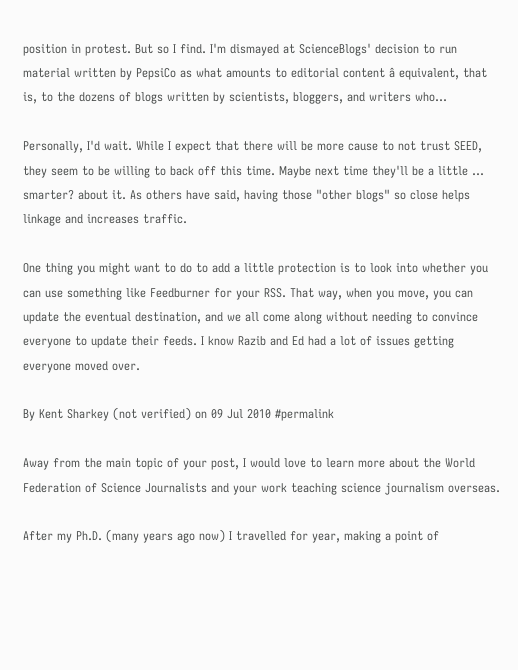position in protest. But so I find. I'm dismayed at ScienceBlogs' decision to run material written by PepsiCo as what amounts to editorial content â equivalent, that is, to the dozens of blogs written by scientists, bloggers, and writers who…

Personally, I'd wait. While I expect that there will be more cause to not trust SEED, they seem to be willing to back off this time. Maybe next time they'll be a little ... smarter? about it. As others have said, having those "other blogs" so close helps linkage and increases traffic.

One thing you might want to do to add a little protection is to look into whether you can use something like Feedburner for your RSS. That way, when you move, you can update the eventual destination, and we all come along without needing to convince everyone to update their feeds. I know Razib and Ed had a lot of issues getting everyone moved over.

By Kent Sharkey (not verified) on 09 Jul 2010 #permalink

Away from the main topic of your post, I would love to learn more about the World Federation of Science Journalists and your work teaching science journalism overseas.

After my Ph.D. (many years ago now) I travelled for year, making a point of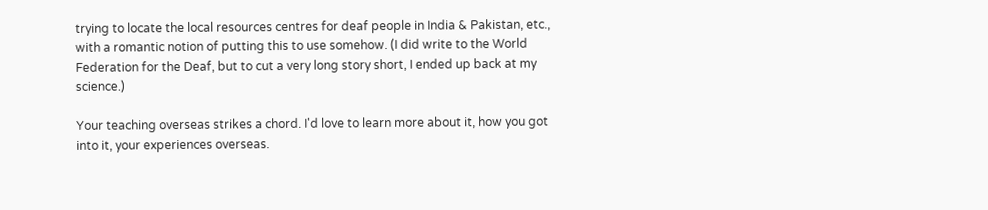trying to locate the local resources centres for deaf people in India & Pakistan, etc., with a romantic notion of putting this to use somehow. (I did write to the World Federation for the Deaf, but to cut a very long story short, I ended up back at my science.)

Your teaching overseas strikes a chord. I'd love to learn more about it, how you got into it, your experiences overseas.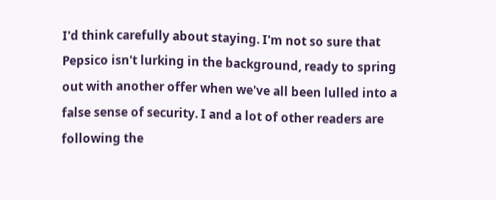I'd think carefully about staying. I'm not so sure that Pepsico isn't lurking in the background, ready to spring out with another offer when we've all been lulled into a false sense of security. I and a lot of other readers are following the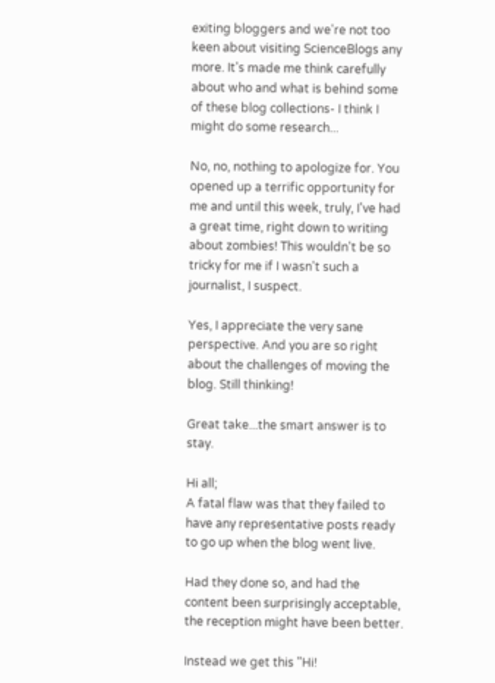exiting bloggers and we're not too keen about visiting ScienceBlogs any more. It's made me think carefully about who and what is behind some of these blog collections- I think I might do some research...

No, no, nothing to apologize for. You opened up a terrific opportunity for me and until this week, truly, I've had a great time, right down to writing about zombies! This wouldn't be so tricky for me if I wasn't such a journalist, I suspect.

Yes, I appreciate the very sane perspective. And you are so right about the challenges of moving the blog. Still thinking!

Great take...the smart answer is to stay.

Hi all;
A fatal flaw was that they failed to have any representative posts ready to go up when the blog went live.

Had they done so, and had the content been surprisingly acceptable, the reception might have been better.

Instead we get this "Hi!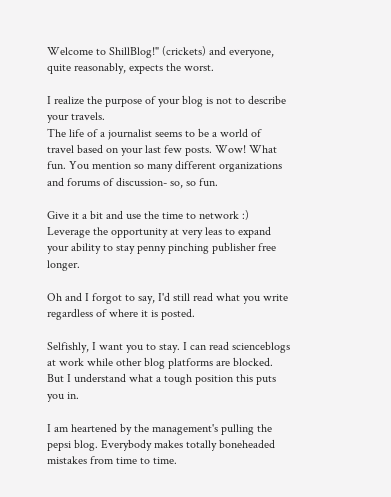Welcome to ShillBlog!" (crickets) and everyone, quite reasonably, expects the worst.

I realize the purpose of your blog is not to describe your travels.
The life of a journalist seems to be a world of travel based on your last few posts. Wow! What fun. You mention so many different organizations and forums of discussion- so, so fun.

Give it a bit and use the time to network :)
Leverage the opportunity at very leas to expand your ability to stay penny pinching publisher free longer.

Oh and I forgot to say, I'd still read what you write regardless of where it is posted.

Selfishly, I want you to stay. I can read scienceblogs at work while other blog platforms are blocked. But I understand what a tough position this puts you in.

I am heartened by the management's pulling the pepsi blog. Everybody makes totally boneheaded mistakes from time to time.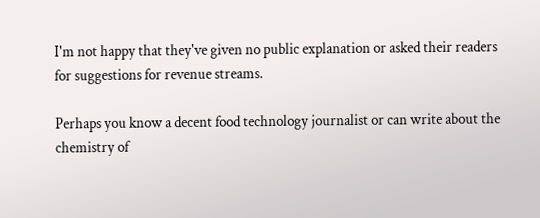I'm not happy that they've given no public explanation or asked their readers for suggestions for revenue streams.

Perhaps you know a decent food technology journalist or can write about the chemistry of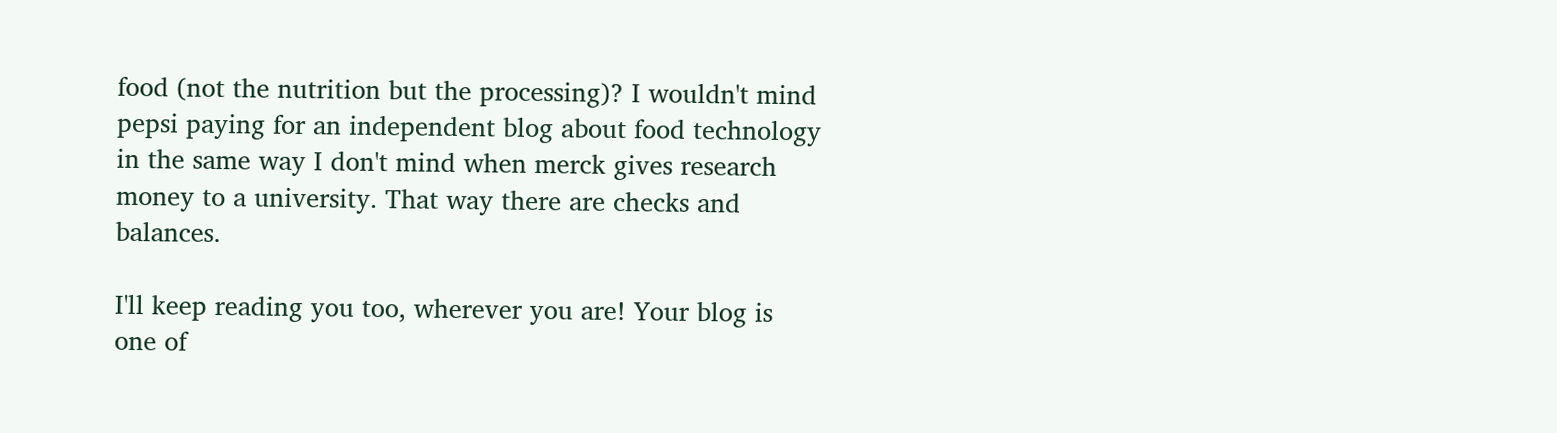food (not the nutrition but the processing)? I wouldn't mind pepsi paying for an independent blog about food technology in the same way I don't mind when merck gives research money to a university. That way there are checks and balances.

I'll keep reading you too, wherever you are! Your blog is one of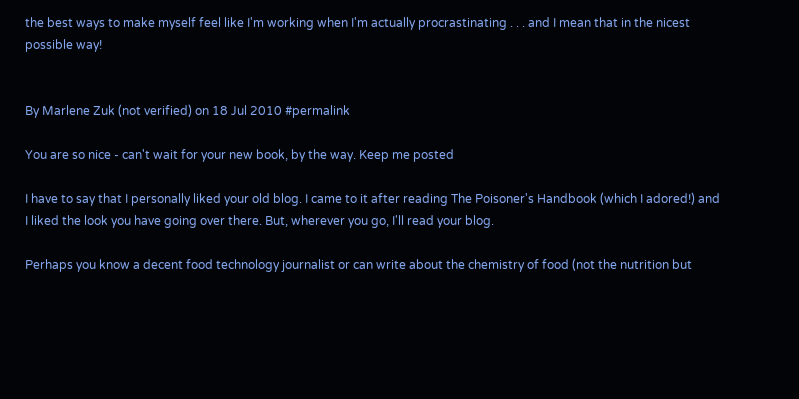the best ways to make myself feel like I'm working when I'm actually procrastinating . . . and I mean that in the nicest possible way!


By Marlene Zuk (not verified) on 18 Jul 2010 #permalink

You are so nice - can't wait for your new book, by the way. Keep me posted

I have to say that I personally liked your old blog. I came to it after reading The Poisoner's Handbook (which I adored!) and I liked the look you have going over there. But, wherever you go, I'll read your blog.

Perhaps you know a decent food technology journalist or can write about the chemistry of food (not the nutrition but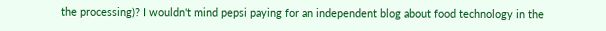the processing)? I wouldn't mind pepsi paying for an independent blog about food technology in the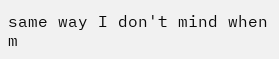same way I don't mind when m